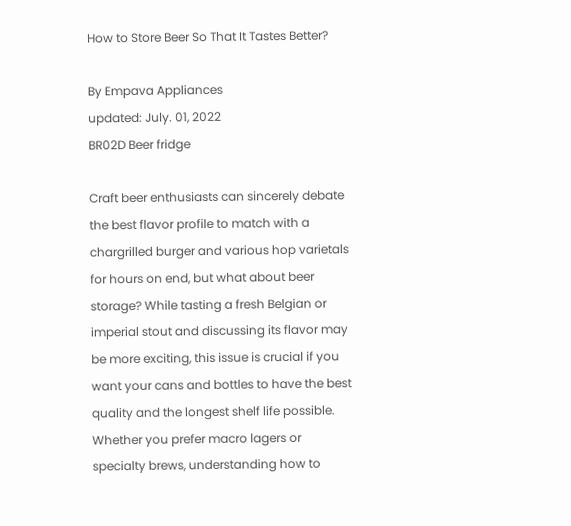How to Store Beer So That It Tastes Better?

By Empava Appliances
updated: July. 01, 2022
BR02D Beer fridge

Craft beer enthusiasts can sincerely debate the best flavor profile to match with a chargrilled burger and various hop varietals for hours on end, but what about beer storage? While tasting a fresh Belgian or imperial stout and discussing its flavor may be more exciting, this issue is crucial if you want your cans and bottles to have the best quality and the longest shelf life possible. Whether you prefer macro lagers or specialty brews, understanding how to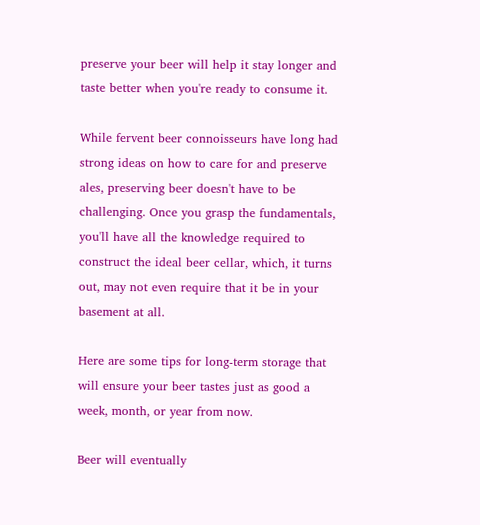preserve your beer will help it stay longer and taste better when you're ready to consume it.

While fervent beer connoisseurs have long had strong ideas on how to care for and preserve ales, preserving beer doesn't have to be challenging. Once you grasp the fundamentals, you'll have all the knowledge required to construct the ideal beer cellar, which, it turns out, may not even require that it be in your basement at all.

Here are some tips for long-term storage that will ensure your beer tastes just as good a week, month, or year from now.

Beer will eventually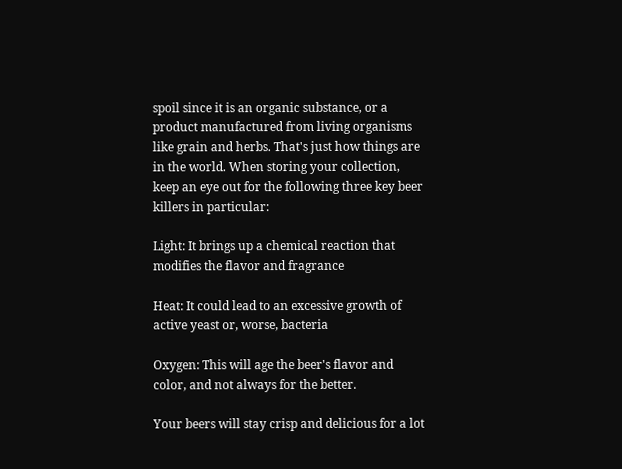spoil since it is an organic substance, or a product manufactured from living organisms like grain and herbs. That's just how things are in the world. When storing your collection, keep an eye out for the following three key beer killers in particular:

Light: It brings up a chemical reaction that modifies the flavor and fragrance

Heat: It could lead to an excessive growth of active yeast or, worse, bacteria

Oxygen: This will age the beer's flavor and color, and not always for the better.

Your beers will stay crisp and delicious for a lot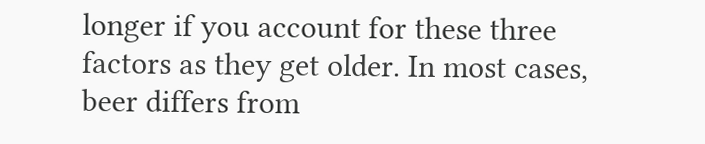longer if you account for these three factors as they get older. In most cases, beer differs from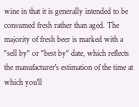wine in that it is generally intended to be consumed fresh rather than aged. The majority of fresh beer is marked with a "sell by" or "best by" date, which reflects the manufacturer's estimation of the time at which you'll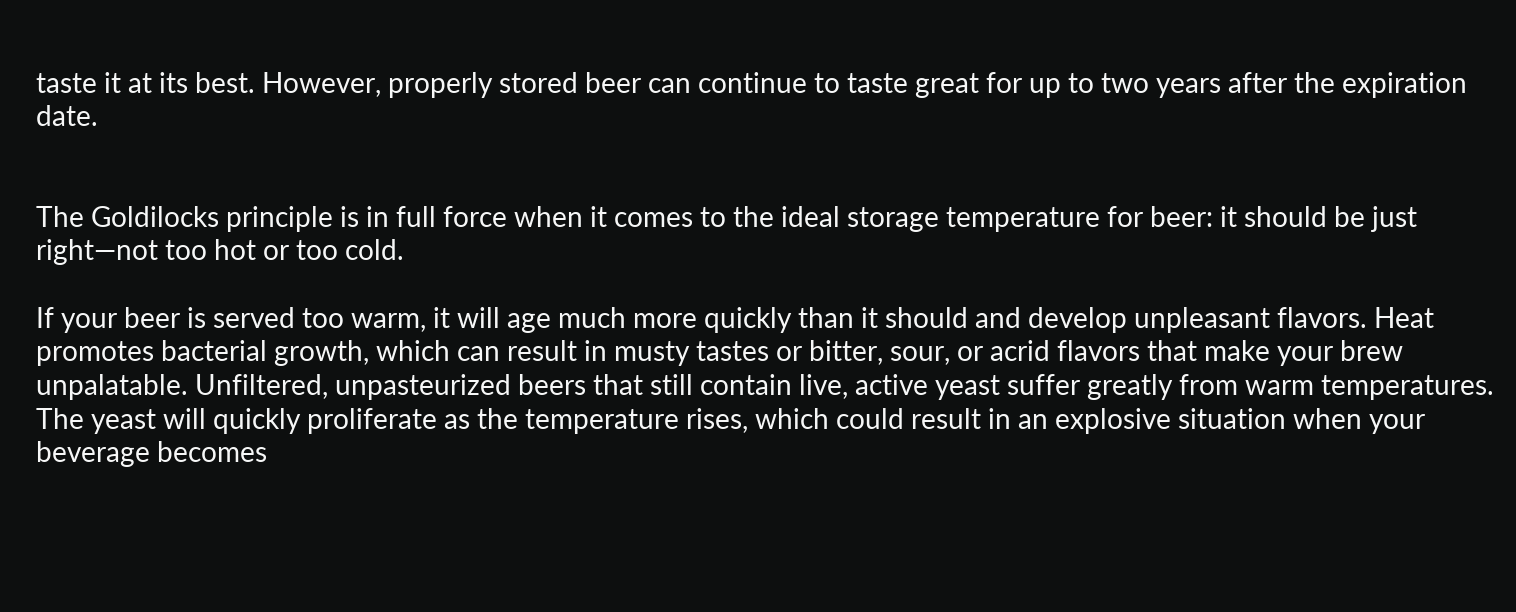taste it at its best. However, properly stored beer can continue to taste great for up to two years after the expiration date.


The Goldilocks principle is in full force when it comes to the ideal storage temperature for beer: it should be just right—not too hot or too cold.

If your beer is served too warm, it will age much more quickly than it should and develop unpleasant flavors. Heat promotes bacterial growth, which can result in musty tastes or bitter, sour, or acrid flavors that make your brew unpalatable. Unfiltered, unpasteurized beers that still contain live, active yeast suffer greatly from warm temperatures. The yeast will quickly proliferate as the temperature rises, which could result in an explosive situation when your beverage becomes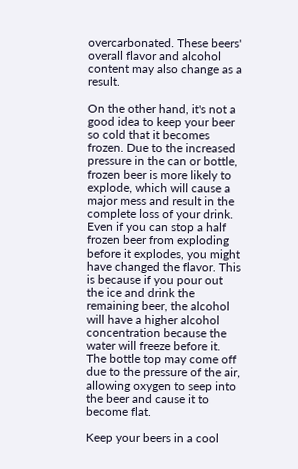overcarbonated. These beers' overall flavor and alcohol content may also change as a result.

On the other hand, it's not a good idea to keep your beer so cold that it becomes frozen. Due to the increased pressure in the can or bottle, frozen beer is more likely to explode, which will cause a major mess and result in the complete loss of your drink. Even if you can stop a half frozen beer from exploding before it explodes, you might have changed the flavor. This is because if you pour out the ice and drink the remaining beer, the alcohol will have a higher alcohol concentration because the water will freeze before it. The bottle top may come off due to the pressure of the air, allowing oxygen to seep into the beer and cause it to become flat.

Keep your beers in a cool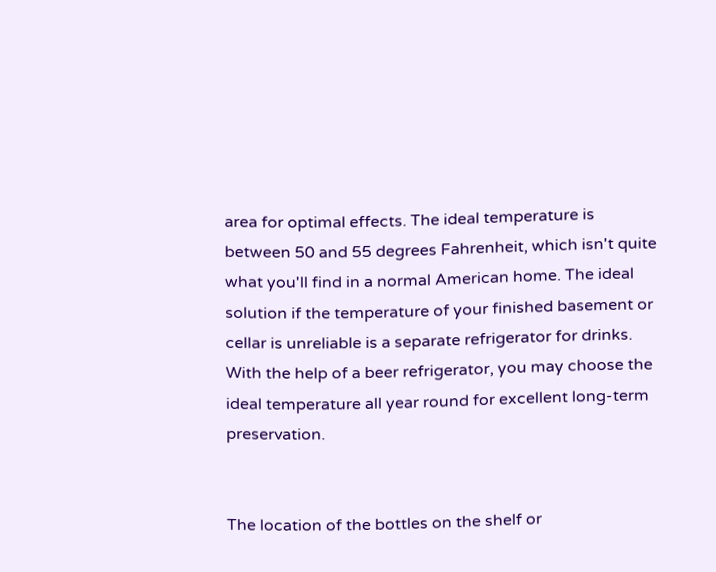area for optimal effects. The ideal temperature is between 50 and 55 degrees Fahrenheit, which isn't quite what you'll find in a normal American home. The ideal solution if the temperature of your finished basement or cellar is unreliable is a separate refrigerator for drinks. With the help of a beer refrigerator, you may choose the ideal temperature all year round for excellent long-term preservation.


The location of the bottles on the shelf or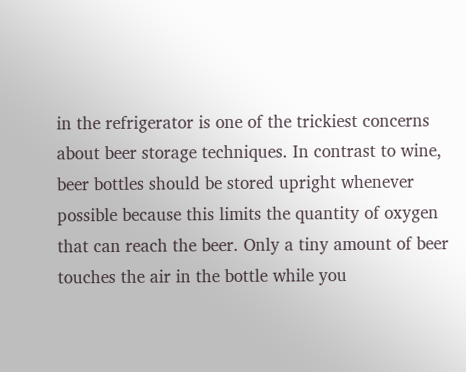in the refrigerator is one of the trickiest concerns about beer storage techniques. In contrast to wine, beer bottles should be stored upright whenever possible because this limits the quantity of oxygen that can reach the beer. Only a tiny amount of beer touches the air in the bottle while you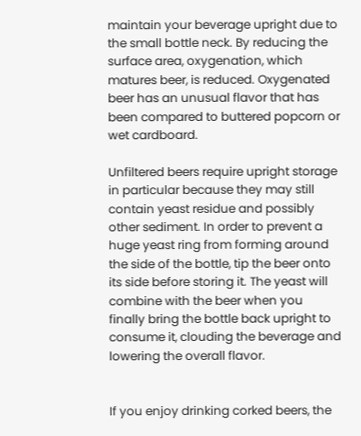maintain your beverage upright due to the small bottle neck. By reducing the surface area, oxygenation, which matures beer, is reduced. Oxygenated beer has an unusual flavor that has been compared to buttered popcorn or wet cardboard.

Unfiltered beers require upright storage in particular because they may still contain yeast residue and possibly other sediment. In order to prevent a huge yeast ring from forming around the side of the bottle, tip the beer onto its side before storing it. The yeast will combine with the beer when you finally bring the bottle back upright to consume it, clouding the beverage and lowering the overall flavor.


If you enjoy drinking corked beers, the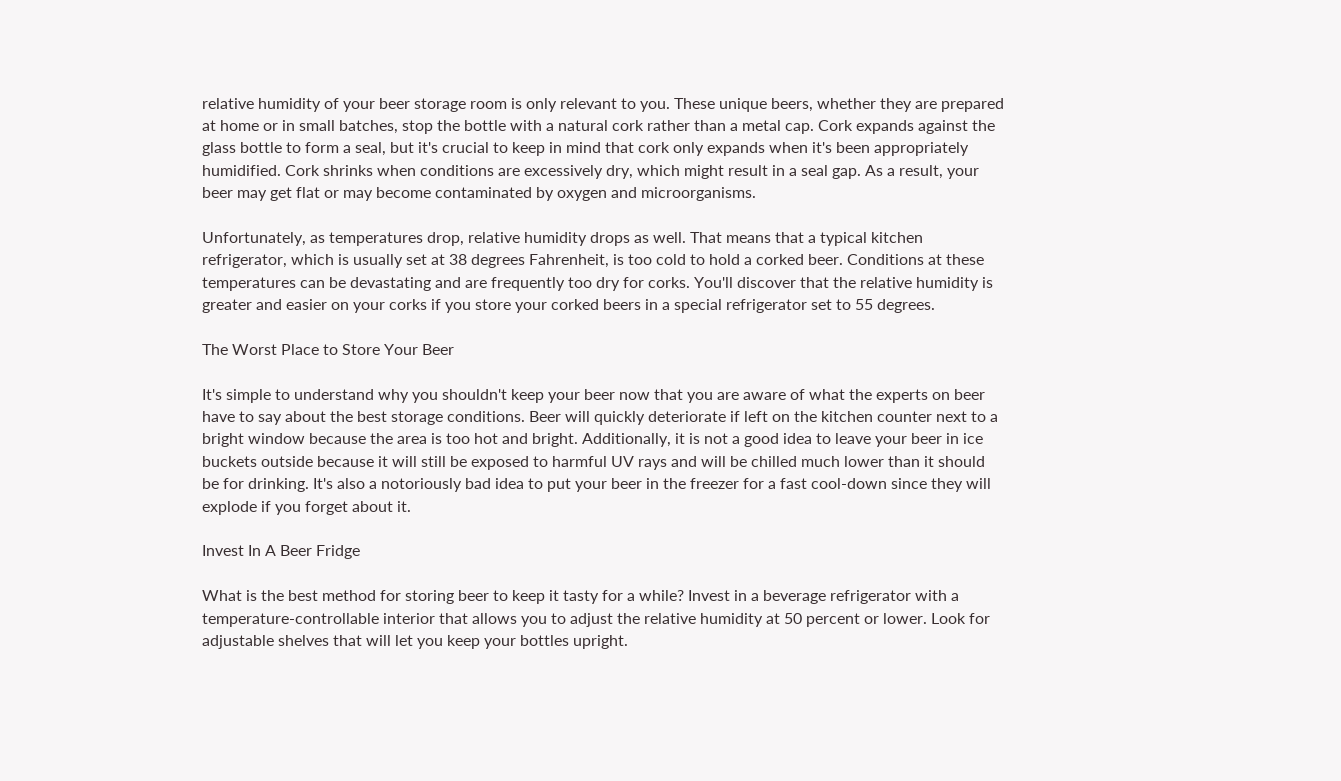relative humidity of your beer storage room is only relevant to you. These unique beers, whether they are prepared at home or in small batches, stop the bottle with a natural cork rather than a metal cap. Cork expands against the glass bottle to form a seal, but it's crucial to keep in mind that cork only expands when it's been appropriately humidified. Cork shrinks when conditions are excessively dry, which might result in a seal gap. As a result, your beer may get flat or may become contaminated by oxygen and microorganisms.

Unfortunately, as temperatures drop, relative humidity drops as well. That means that a typical kitchen refrigerator, which is usually set at 38 degrees Fahrenheit, is too cold to hold a corked beer. Conditions at these temperatures can be devastating and are frequently too dry for corks. You'll discover that the relative humidity is greater and easier on your corks if you store your corked beers in a special refrigerator set to 55 degrees.

The Worst Place to Store Your Beer

It's simple to understand why you shouldn't keep your beer now that you are aware of what the experts on beer have to say about the best storage conditions. Beer will quickly deteriorate if left on the kitchen counter next to a bright window because the area is too hot and bright. Additionally, it is not a good idea to leave your beer in ice buckets outside because it will still be exposed to harmful UV rays and will be chilled much lower than it should be for drinking. It's also a notoriously bad idea to put your beer in the freezer for a fast cool-down since they will explode if you forget about it.

Invest In A Beer Fridge

What is the best method for storing beer to keep it tasty for a while? Invest in a beverage refrigerator with a temperature-controllable interior that allows you to adjust the relative humidity at 50 percent or lower. Look for adjustable shelves that will let you keep your bottles upright.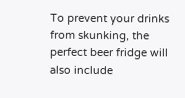To prevent your drinks from skunking, the perfect beer fridge will also include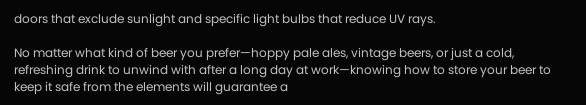doors that exclude sunlight and specific light bulbs that reduce UV rays.

No matter what kind of beer you prefer—hoppy pale ales, vintage beers, or just a cold, refreshing drink to unwind with after a long day at work—knowing how to store your beer to keep it safe from the elements will guarantee a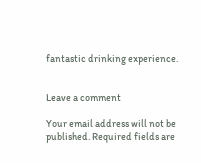fantastic drinking experience.


Leave a comment

Your email address will not be published. Required fields are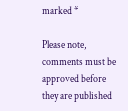marked *

Please note, comments must be approved before they are published